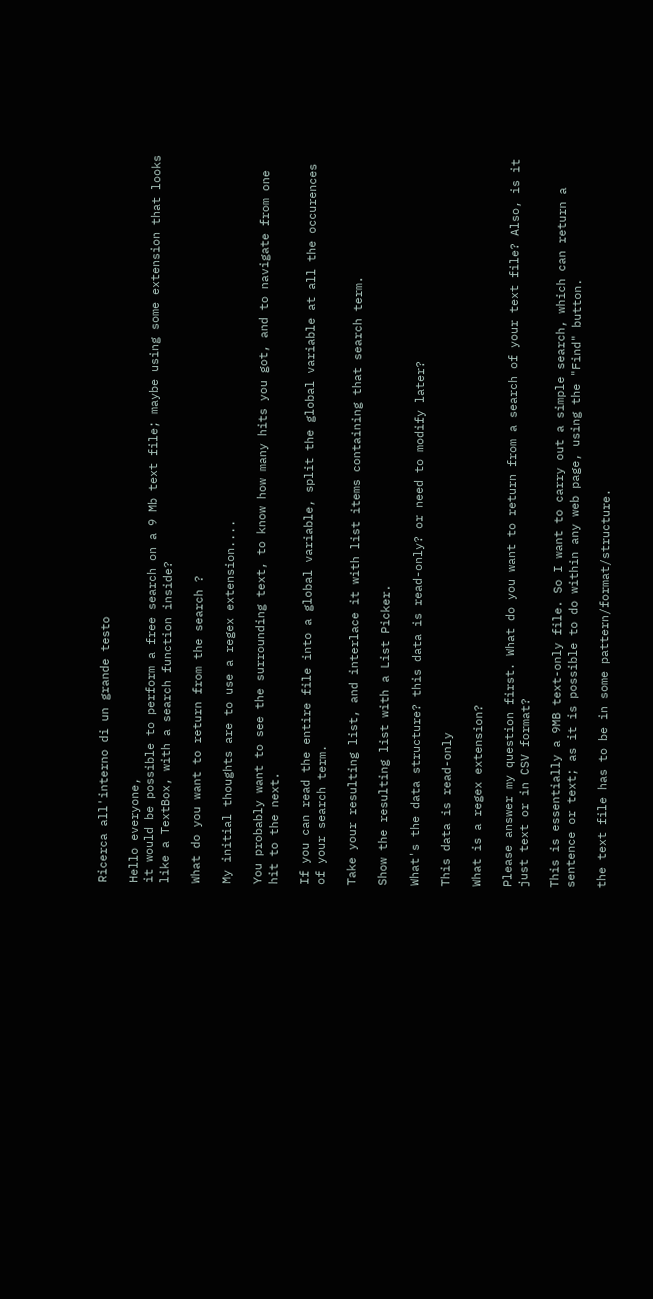Ricerca all'interno di un grande testo

Hello everyone,
it would be possible to perform a free search on a 9 Mb text file; maybe using some extension that looks like a TextBox, with a search function inside?

What do you want to return from the search ?

My initial thoughts are to use a regex extension....

You probably want to see the surrounding text, to know how many hits you got, and to navigate from one hit to the next.

If you can read the entire file into a global variable, split the global variable at all the occurences of your search term.

Take your resulting list, and interlace it with list items containing that search term.

Show the resulting list with a List Picker.

What's the data structure? this data is read-only? or need to modify later?

This data is read-only

What is a regex extension?

Please answer my question first. What do you want to return from a search of your text file? Also, is it just text or in CSV format?

This is essentially a 9MB text-only file. So I want to carry out a simple search, which can return a sentence or text; as it is possible to do within any web page, using the "Find" button.

the text file has to be in some pattern/format/structure.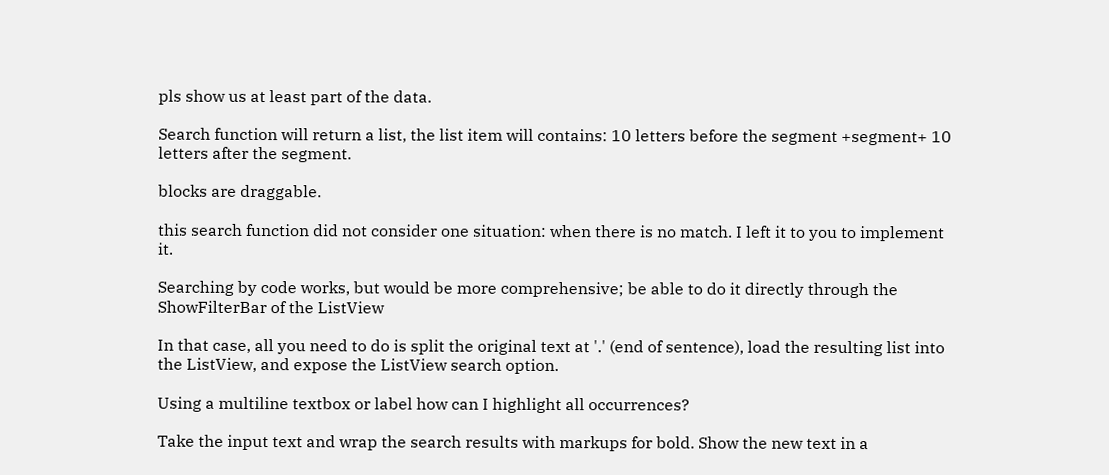pls show us at least part of the data.

Search function will return a list, the list item will contains: 10 letters before the segment +segment+ 10 letters after the segment.

blocks are draggable.

this search function did not consider one situation: when there is no match. I left it to you to implement it.

Searching by code works, but would be more comprehensive; be able to do it directly through the ShowFilterBar of the ListView

In that case, all you need to do is split the original text at '.' (end of sentence), load the resulting list into the ListView, and expose the ListView search option.

Using a multiline textbox or label how can I highlight all occurrences?

Take the input text and wrap the search results with markups for bold. Show the new text in a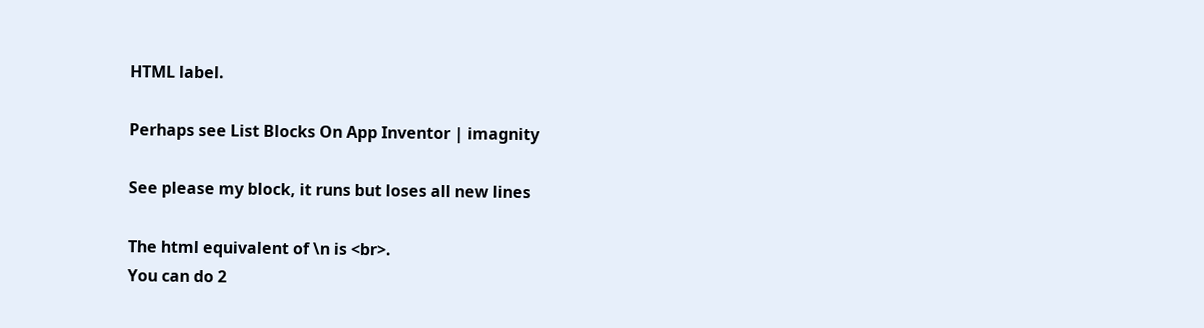HTML label.

Perhaps see List Blocks On App Inventor | imagnity

See please my block, it runs but loses all new lines

The html equivalent of \n is <br>.
You can do 2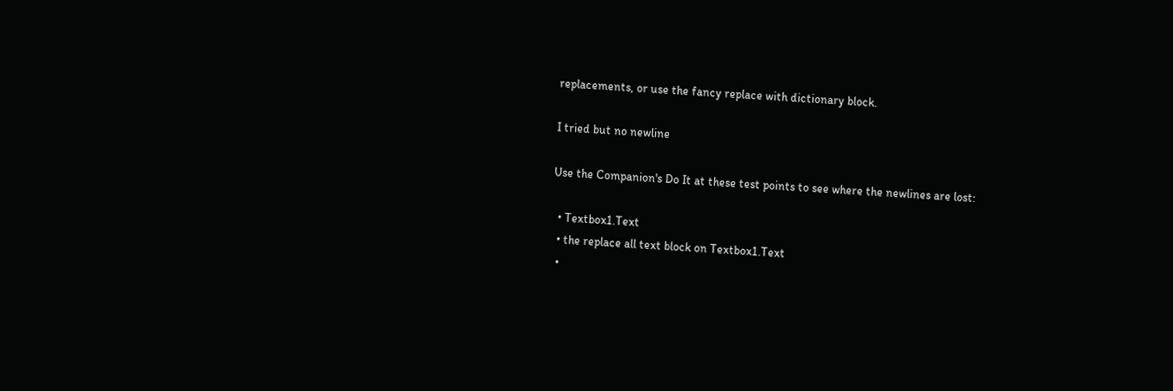replacements, or use the fancy replace with dictionary block.

I tried but no newline

Use the Companion's Do It at these test points to see where the newlines are lost:

  • Textbox1.Text
  • the replace all text block on Textbox1.Text
  •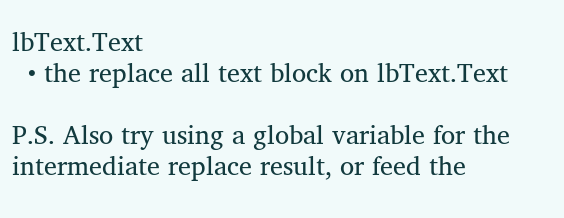lbText.Text
  • the replace all text block on lbText.Text

P.S. Also try using a global variable for the intermediate replace result, or feed the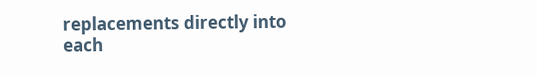replacements directly into each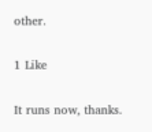other.

1 Like

It runs now, thanks.